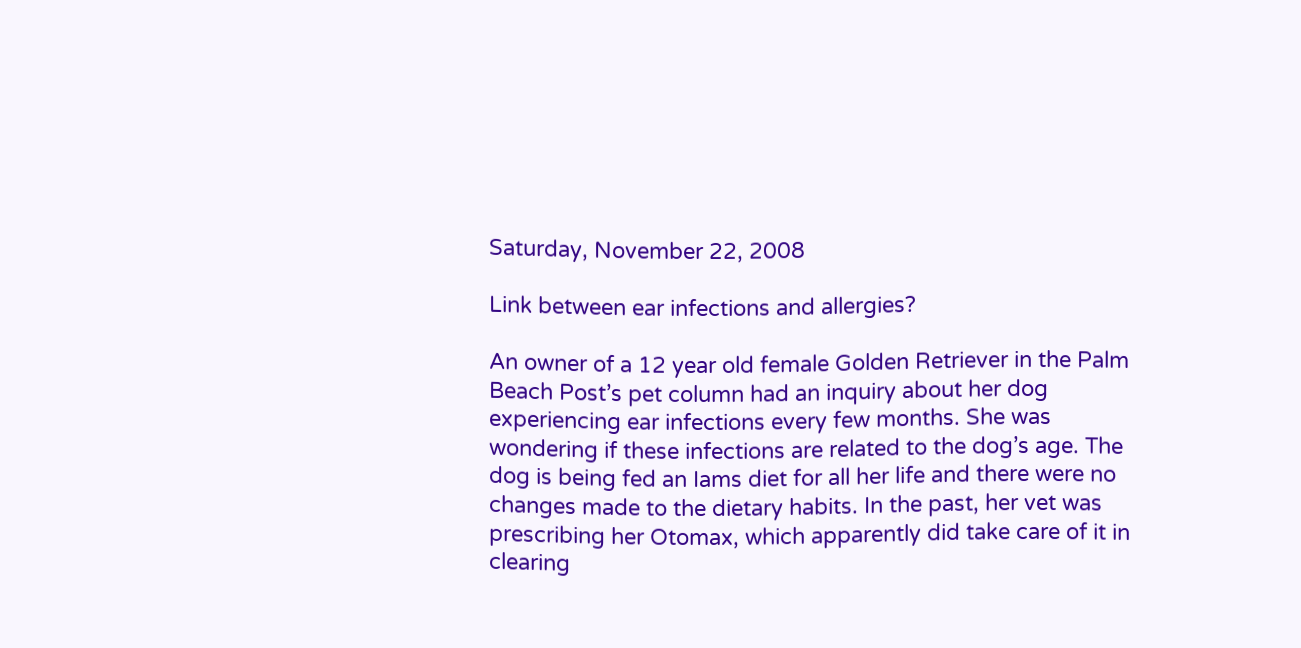Saturday, November 22, 2008

Link between ear infections and allergies?

An owner of a 12 year old female Golden Retriever in the Palm Beach Post’s pet column had an inquiry about her dog experiencing ear infections every few months. She was wondering if these infections are related to the dog’s age. The dog is being fed an Iams diet for all her life and there were no changes made to the dietary habits. In the past, her vet was prescribing her Otomax, which apparently did take care of it in clearing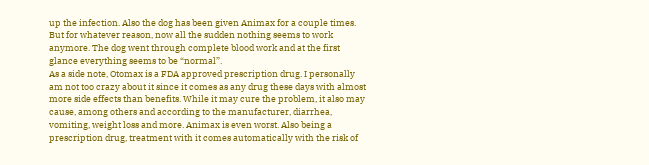up the infection. Also the dog has been given Animax for a couple times. But for whatever reason, now all the sudden nothing seems to work anymore. The dog went through complete blood work and at the first glance everything seems to be “normal”.
As a side note, Otomax is a FDA approved prescription drug. I personally am not too crazy about it since it comes as any drug these days with almost more side effects than benefits. While it may cure the problem, it also may cause, among others and according to the manufacturer, diarrhea, vomiting, weight loss and more. Animax is even worst. Also being a prescription drug, treatment with it comes automatically with the risk of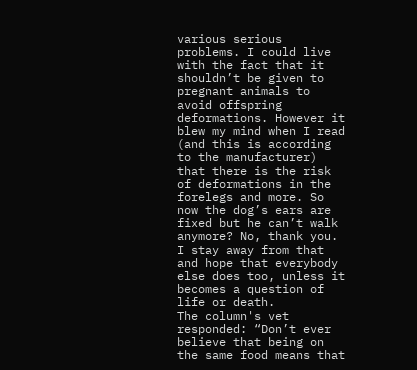various serious problems. I could live with the fact that it shouldn’t be given to pregnant animals to avoid offspring deformations. However it blew my mind when I read (and this is according to the manufacturer) that there is the risk of deformations in the forelegs and more. So now the dog’s ears are fixed but he can’t walk anymore? No, thank you. I stay away from that and hope that everybody else does too, unless it becomes a question of life or death.
The column's vet responded: “Don’t ever believe that being on the same food means that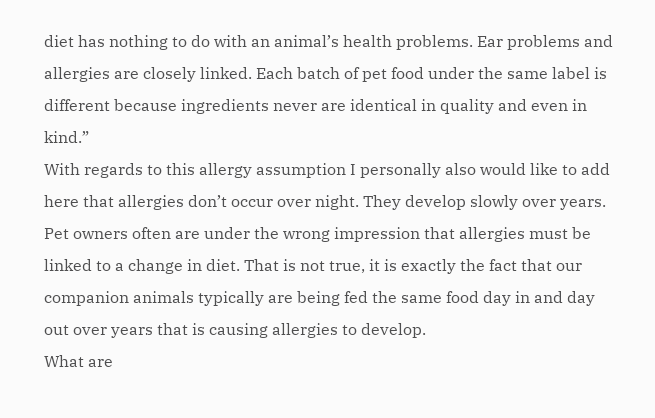diet has nothing to do with an animal’s health problems. Ear problems and allergies are closely linked. Each batch of pet food under the same label is different because ingredients never are identical in quality and even in kind.”
With regards to this allergy assumption I personally also would like to add here that allergies don’t occur over night. They develop slowly over years. Pet owners often are under the wrong impression that allergies must be linked to a change in diet. That is not true, it is exactly the fact that our companion animals typically are being fed the same food day in and day out over years that is causing allergies to develop.
What are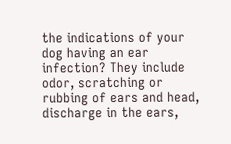the indications of your dog having an ear infection? They include odor, scratching or rubbing of ears and head, discharge in the ears,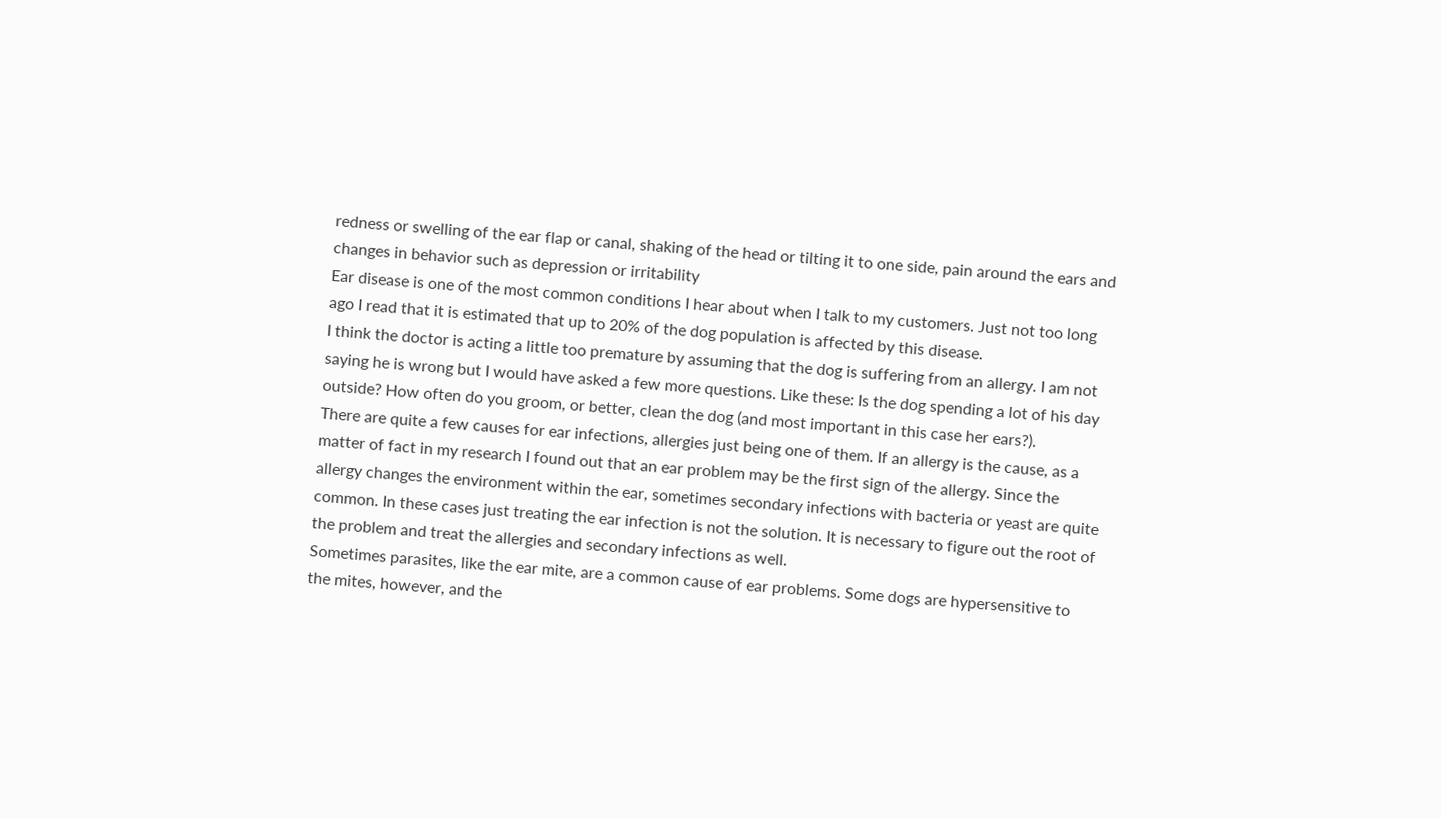redness or swelling of the ear flap or canal, shaking of the head or tilting it to one side, pain around the ears and changes in behavior such as depression or irritability
Ear disease is one of the most common conditions I hear about when I talk to my customers. Just not too long ago I read that it is estimated that up to 20% of the dog population is affected by this disease.
I think the doctor is acting a little too premature by assuming that the dog is suffering from an allergy. I am not saying he is wrong but I would have asked a few more questions. Like these: Is the dog spending a lot of his day outside? How often do you groom, or better, clean the dog (and most important in this case her ears?).
There are quite a few causes for ear infections, allergies just being one of them. If an allergy is the cause, as a matter of fact in my research I found out that an ear problem may be the first sign of the allergy. Since the allergy changes the environment within the ear, sometimes secondary infections with bacteria or yeast are quite common. In these cases just treating the ear infection is not the solution. It is necessary to figure out the root of the problem and treat the allergies and secondary infections as well.
Sometimes parasites, like the ear mite, are a common cause of ear problems. Some dogs are hypersensitive to the mites, however, and the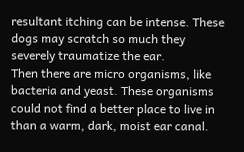resultant itching can be intense. These dogs may scratch so much they severely traumatize the ear.
Then there are micro organisms, like bacteria and yeast. These organisms could not find a better place to live in than a warm, dark, moist ear canal.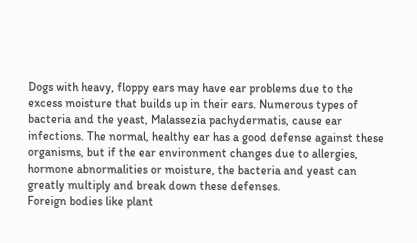Dogs with heavy, floppy ears may have ear problems due to the excess moisture that builds up in their ears. Numerous types of bacteria and the yeast, Malassezia pachydermatis, cause ear infections. The normal, healthy ear has a good defense against these organisms, but if the ear environment changes due to allergies, hormone abnormalities or moisture, the bacteria and yeast can greatly multiply and break down these defenses.
Foreign bodies like plant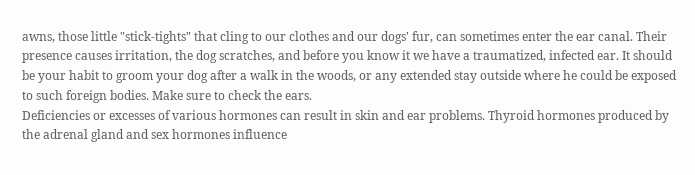awns, those little "stick-tights" that cling to our clothes and our dogs' fur, can sometimes enter the ear canal. Their presence causes irritation, the dog scratches, and before you know it we have a traumatized, infected ear. It should be your habit to groom your dog after a walk in the woods, or any extended stay outside where he could be exposed to such foreign bodies. Make sure to check the ears.
Deficiencies or excesses of various hormones can result in skin and ear problems. Thyroid hormones produced by the adrenal gland and sex hormones influence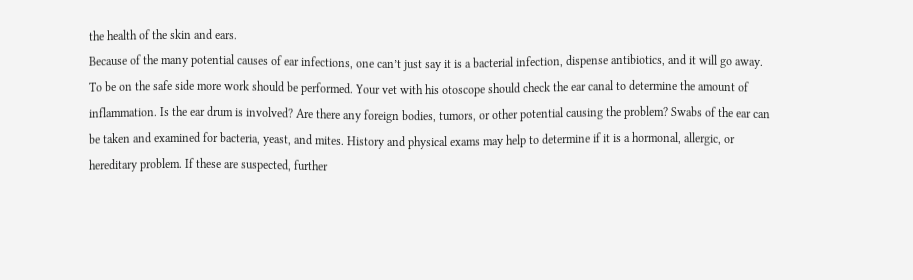the health of the skin and ears.
Because of the many potential causes of ear infections, one can’t just say it is a bacterial infection, dispense antibiotics, and it will go away. To be on the safe side more work should be performed. Your vet with his otoscope should check the ear canal to determine the amount of inflammation. Is the ear drum is involved? Are there any foreign bodies, tumors, or other potential causing the problem? Swabs of the ear can be taken and examined for bacteria, yeast, and mites. History and physical exams may help to determine if it is a hormonal, allergic, or hereditary problem. If these are suspected, further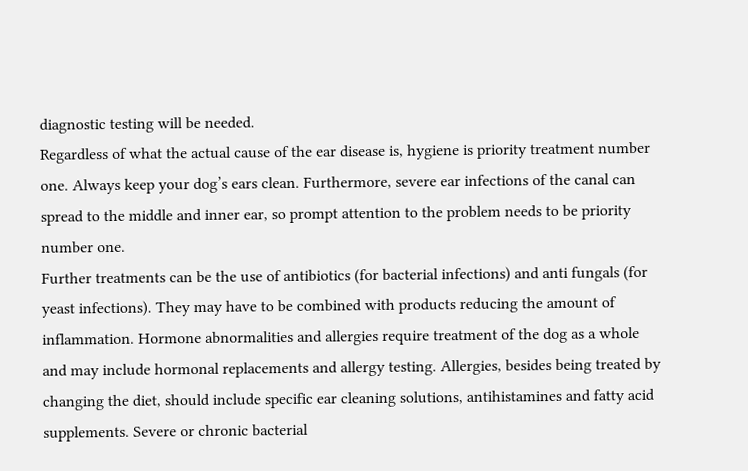diagnostic testing will be needed.
Regardless of what the actual cause of the ear disease is, hygiene is priority treatment number one. Always keep your dog’s ears clean. Furthermore, severe ear infections of the canal can spread to the middle and inner ear, so prompt attention to the problem needs to be priority number one.
Further treatments can be the use of antibiotics (for bacterial infections) and anti fungals (for yeast infections). They may have to be combined with products reducing the amount of inflammation. Hormone abnormalities and allergies require treatment of the dog as a whole and may include hormonal replacements and allergy testing. Allergies, besides being treated by changing the diet, should include specific ear cleaning solutions, antihistamines and fatty acid supplements. Severe or chronic bacterial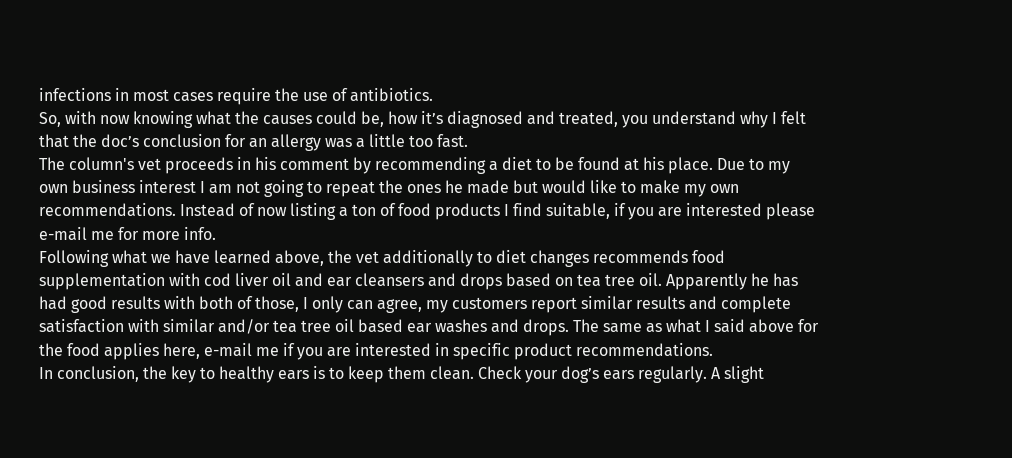infections in most cases require the use of antibiotics.
So, with now knowing what the causes could be, how it’s diagnosed and treated, you understand why I felt that the doc’s conclusion for an allergy was a little too fast.
The column's vet proceeds in his comment by recommending a diet to be found at his place. Due to my own business interest I am not going to repeat the ones he made but would like to make my own recommendations. Instead of now listing a ton of food products I find suitable, if you are interested please e-mail me for more info.
Following what we have learned above, the vet additionally to diet changes recommends food supplementation with cod liver oil and ear cleansers and drops based on tea tree oil. Apparently he has had good results with both of those, I only can agree, my customers report similar results and complete satisfaction with similar and/or tea tree oil based ear washes and drops. The same as what I said above for the food applies here, e-mail me if you are interested in specific product recommendations.
In conclusion, the key to healthy ears is to keep them clean. Check your dog’s ears regularly. A slight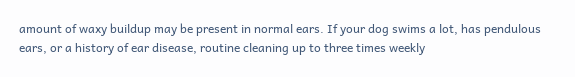amount of waxy buildup may be present in normal ears. If your dog swims a lot, has pendulous ears, or a history of ear disease, routine cleaning up to three times weekly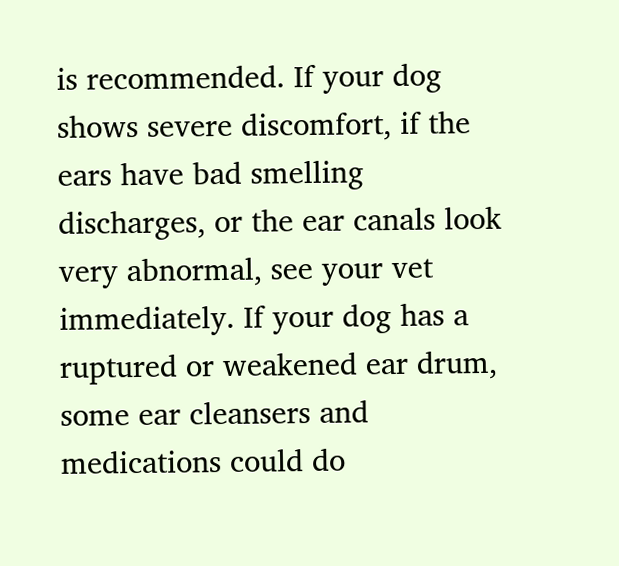is recommended. If your dog shows severe discomfort, if the ears have bad smelling discharges, or the ear canals look very abnormal, see your vet immediately. If your dog has a ruptured or weakened ear drum, some ear cleansers and medications could do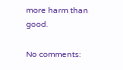more harm than good.

No comments: